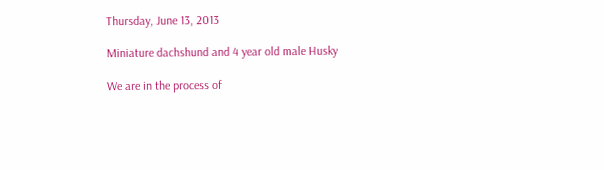Thursday, June 13, 2013

Miniature dachshund and 4 year old male Husky

We are in the process of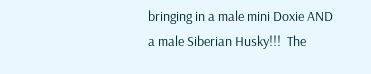bringing in a male mini Doxie AND a male Siberian Husky!!!  The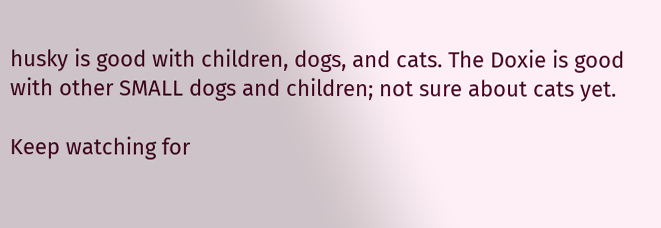husky is good with children, dogs, and cats. The Doxie is good with other SMALL dogs and children; not sure about cats yet.

Keep watching for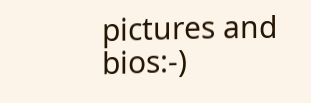pictures and bios:-)